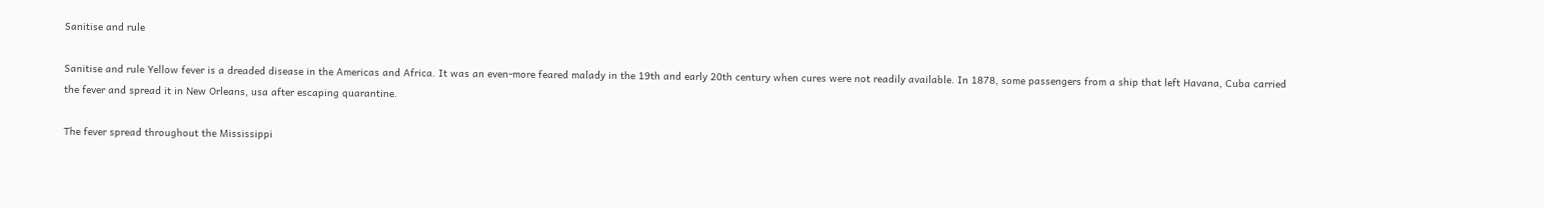Sanitise and rule

Sanitise and rule Yellow fever is a dreaded disease in the Americas and Africa. It was an even-more feared malady in the 19th and early 20th century when cures were not readily available. In 1878, some passengers from a ship that left Havana, Cuba carried the fever and spread it in New Orleans, usa after escaping quarantine.

The fever spread throughout the Mississippi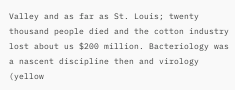Valley and as far as St. Louis; twenty thousand people died and the cotton industry lost about us $200 million. Bacteriology was a nascent discipline then and virology (yellow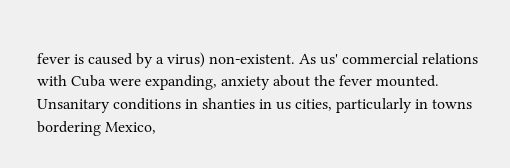fever is caused by a virus) non-existent. As us' commercial relations with Cuba were expanding, anxiety about the fever mounted. Unsanitary conditions in shanties in us cities, particularly in towns bordering Mexico,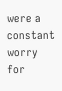were a constant worry for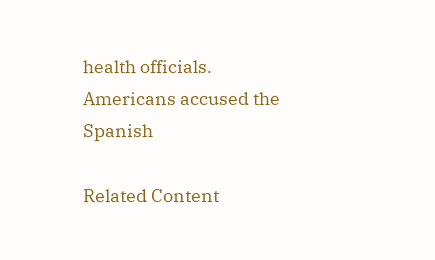health officials. Americans accused the Spanish

Related Content